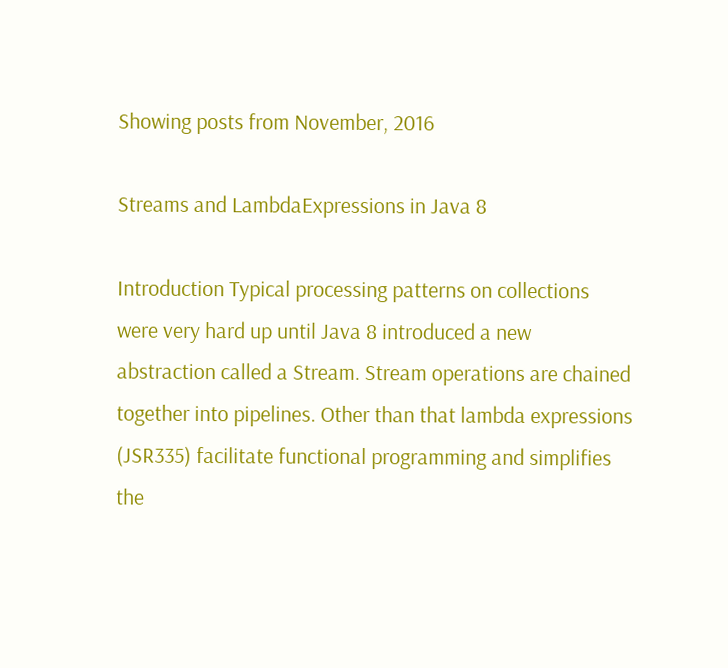Showing posts from November, 2016

Streams and LambdaExpressions in Java 8

Introduction Typical processing patterns on collections were very hard up until Java 8 introduced a new abstraction called a Stream. Stream operations are chained together into pipelines. Other than that lambda expressions (JSR335) facilitate functional programming and simplifies the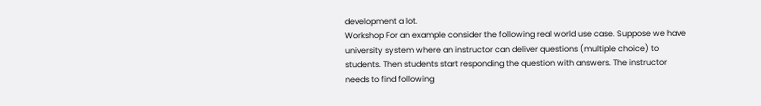development a lot.
Workshop For an example consider the following real world use case. Suppose we have university system where an instructor can deliver questions (multiple choice) to students. Then students start responding the question with answers. The instructor needs to find following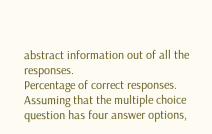abstract information out of all the responses.
Percentage of correct responses. Assuming that the multiple choice question has four answer options,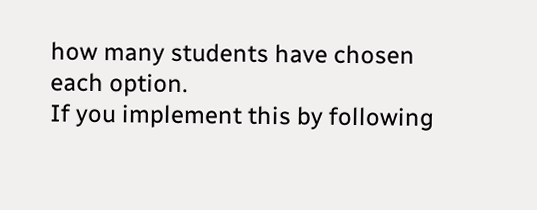how many students have chosen each option.
If you implement this by following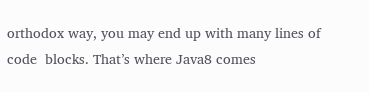orthodox way, you may end up with many lines of code  blocks. That’s where Java8 comes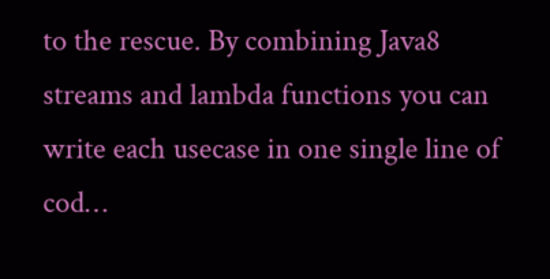to the rescue. By combining Java8 streams and lambda functions you can write each usecase in one single line of cod…